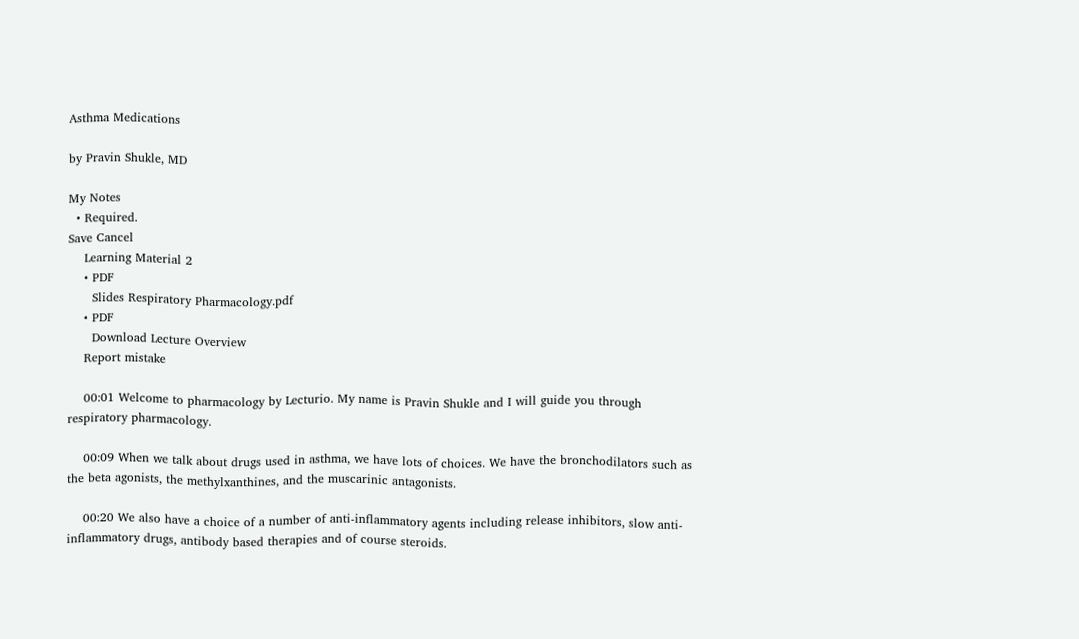Asthma Medications

by Pravin Shukle, MD

My Notes
  • Required.
Save Cancel
    Learning Material 2
    • PDF
      Slides Respiratory Pharmacology.pdf
    • PDF
      Download Lecture Overview
    Report mistake

    00:01 Welcome to pharmacology by Lecturio. My name is Pravin Shukle and I will guide you through respiratory pharmacology.

    00:09 When we talk about drugs used in asthma, we have lots of choices. We have the bronchodilators such as the beta agonists, the methylxanthines, and the muscarinic antagonists.

    00:20 We also have a choice of a number of anti-inflammatory agents including release inhibitors, slow anti-inflammatory drugs, antibody based therapies and of course steroids.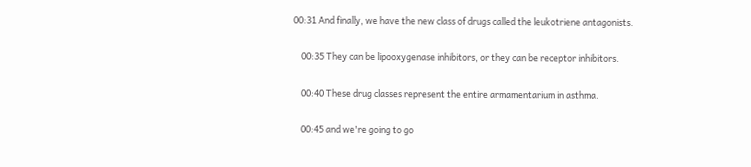00:31 And finally, we have the new class of drugs called the leukotriene antagonists.

    00:35 They can be lipooxygenase inhibitors, or they can be receptor inhibitors.

    00:40 These drug classes represent the entire armamentarium in asthma.

    00:45 and we're going to go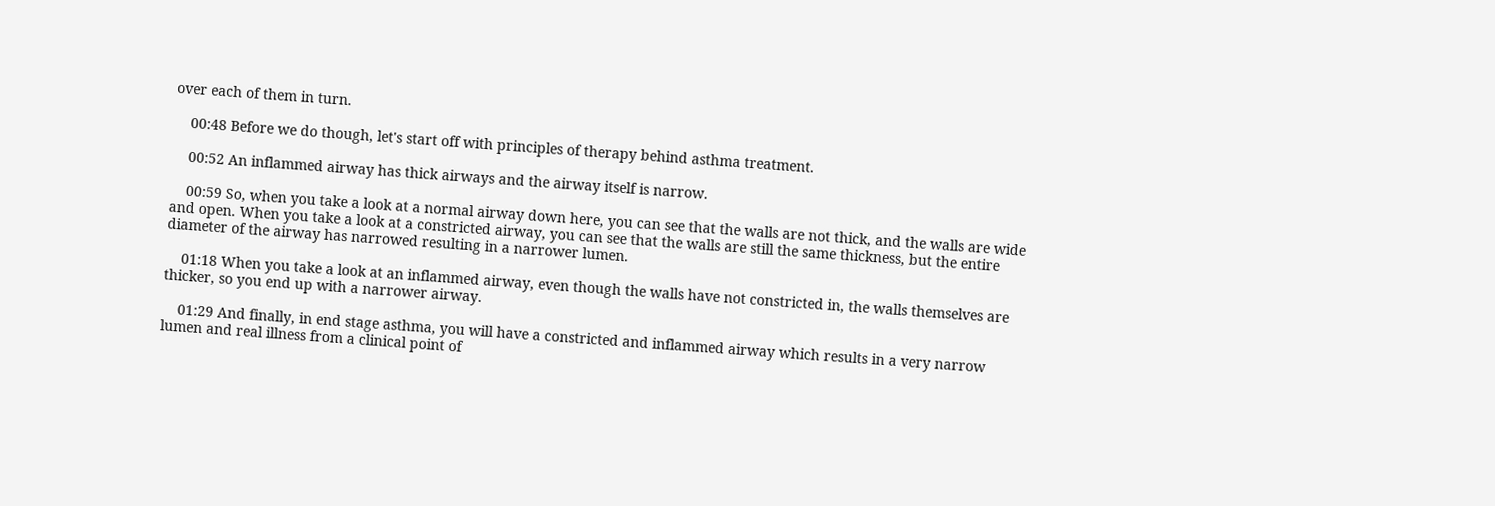over each of them in turn.

    00:48 Before we do though, let's start off with principles of therapy behind asthma treatment.

    00:52 An inflammed airway has thick airways and the airway itself is narrow.

    00:59 So, when you take a look at a normal airway down here, you can see that the walls are not thick, and the walls are wide and open. When you take a look at a constricted airway, you can see that the walls are still the same thickness, but the entire diameter of the airway has narrowed resulting in a narrower lumen.

    01:18 When you take a look at an inflammed airway, even though the walls have not constricted in, the walls themselves are thicker, so you end up with a narrower airway.

    01:29 And finally, in end stage asthma, you will have a constricted and inflammed airway which results in a very narrow lumen and real illness from a clinical point of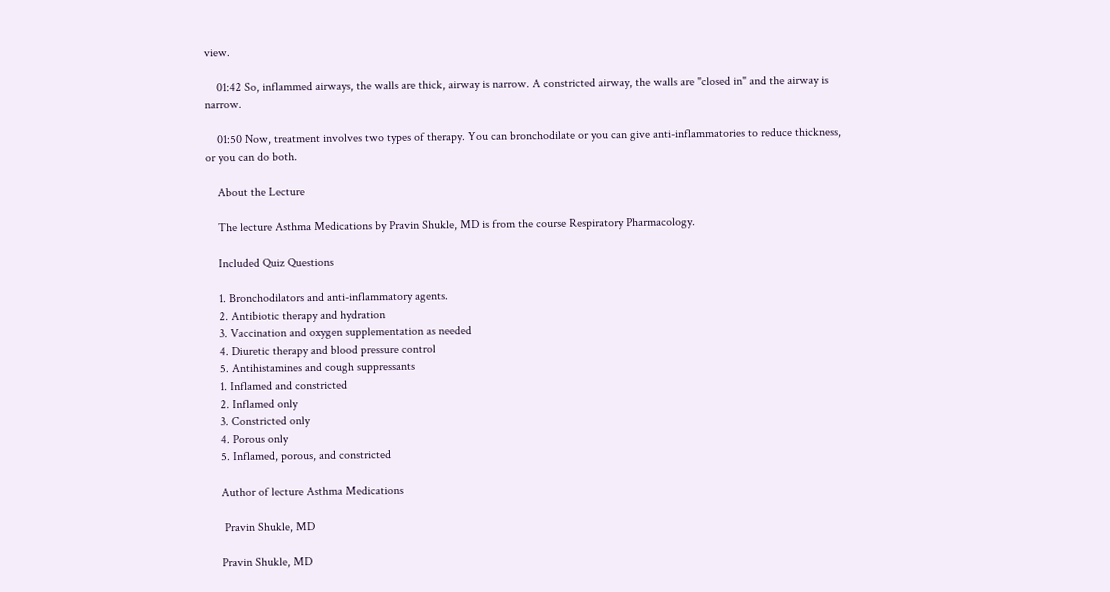view.

    01:42 So, inflammed airways, the walls are thick, airway is narrow. A constricted airway, the walls are "closed in" and the airway is narrow.

    01:50 Now, treatment involves two types of therapy. You can bronchodilate or you can give anti-inflammatories to reduce thickness, or you can do both.

    About the Lecture

    The lecture Asthma Medications by Pravin Shukle, MD is from the course Respiratory Pharmacology.

    Included Quiz Questions

    1. Bronchodilators and anti-inflammatory agents.
    2. Antibiotic therapy and hydration
    3. Vaccination and oxygen supplementation as needed
    4. Diuretic therapy and blood pressure control
    5. Antihistamines and cough suppressants
    1. Inflamed and constricted
    2. Inflamed only
    3. Constricted only
    4. Porous only
    5. Inflamed, porous, and constricted

    Author of lecture Asthma Medications

     Pravin Shukle, MD

    Pravin Shukle, MD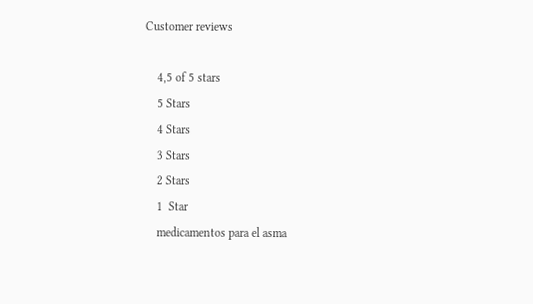Customer reviews

    4,5 of 5 stars
    5 Stars
    4 Stars
    3 Stars
    2 Stars
    1  Star
    medicamentos para el asma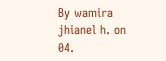By wamira jhianel h. on 04.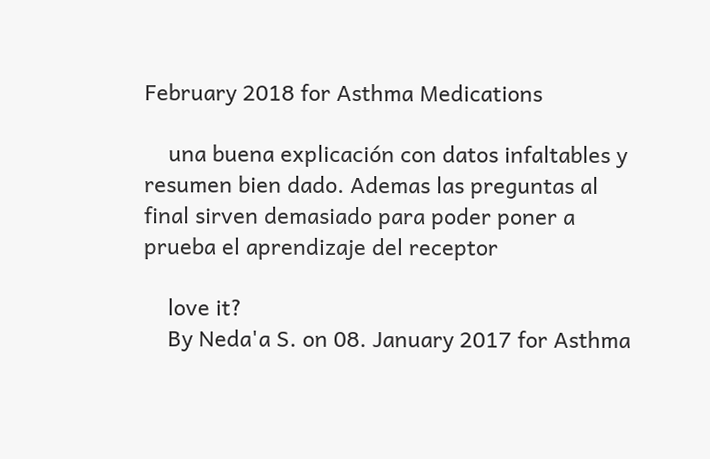February 2018 for Asthma Medications

    una buena explicación con datos infaltables y resumen bien dado. Ademas las preguntas al final sirven demasiado para poder poner a prueba el aprendizaje del receptor

    love it?
    By Neda'a S. on 08. January 2017 for Asthma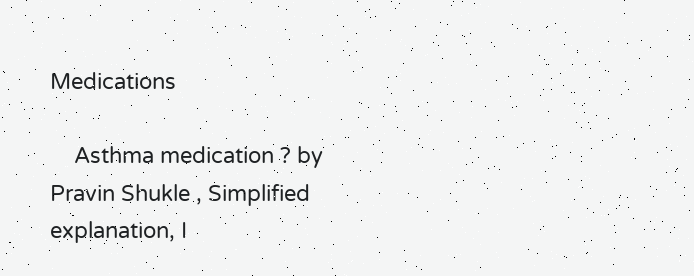Medications

    Asthma medication ? by Pravin Shukle , Simplified explanation, I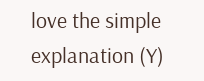love the simple explanation (Y)